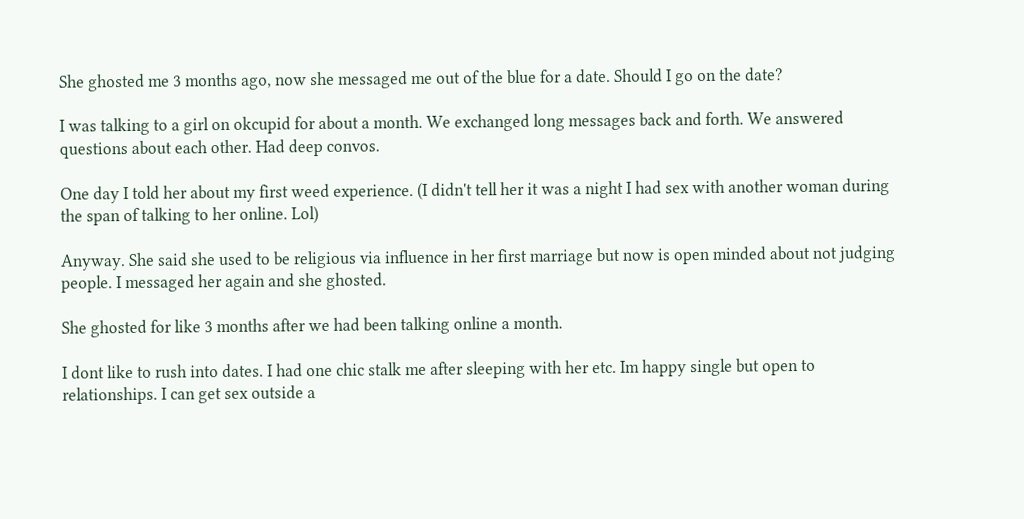She ghosted me 3 months ago, now she messaged me out of the blue for a date. Should I go on the date?

I was talking to a girl on okcupid for about a month. We exchanged long messages back and forth. We answered questions about each other. Had deep convos.

One day I told her about my first weed experience. (I didn't tell her it was a night I had sex with another woman during the span of talking to her online. Lol)

Anyway. She said she used to be religious via influence in her first marriage but now is open minded about not judging people. I messaged her again and she ghosted.

She ghosted for like 3 months after we had been talking online a month.

I dont like to rush into dates. I had one chic stalk me after sleeping with her etc. Im happy single but open to relationships. I can get sex outside a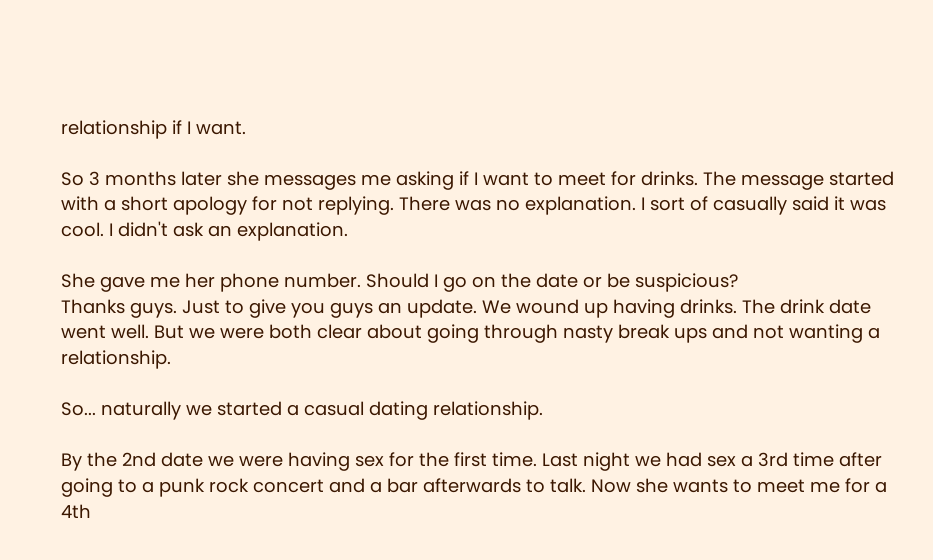relationship if I want.

So 3 months later she messages me asking if I want to meet for drinks. The message started with a short apology for not replying. There was no explanation. I sort of casually said it was cool. I didn't ask an explanation.

She gave me her phone number. Should I go on the date or be suspicious?
Thanks guys. Just to give you guys an update. We wound up having drinks. The drink date went well. But we were both clear about going through nasty break ups and not wanting a relationship.

So... naturally we started a casual dating relationship.

By the 2nd date we were having sex for the first time. Last night we had sex a 3rd time after going to a punk rock concert and a bar afterwards to talk. Now she wants to meet me for a 4th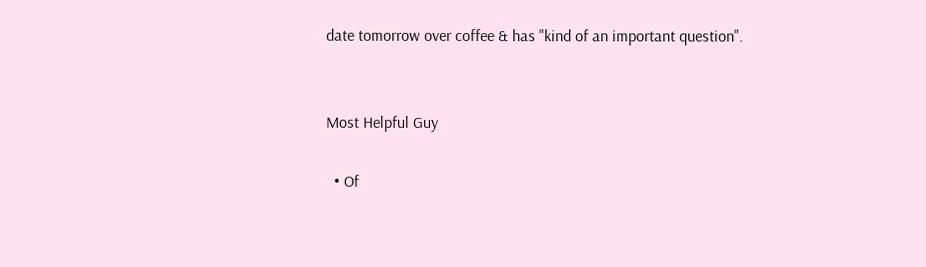date tomorrow over coffee & has "kind of an important question".


Most Helpful Guy

  • Of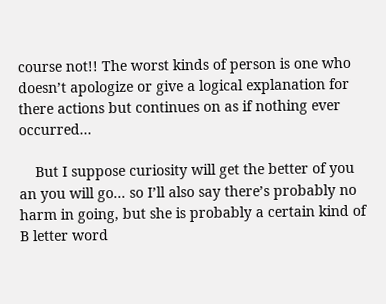course not!! The worst kinds of person is one who doesn’t apologize or give a logical explanation for there actions but continues on as if nothing ever occurred...

    But I suppose curiosity will get the better of you an you will go... so I’ll also say there’s probably no harm in going, but she is probably a certain kind of B letter word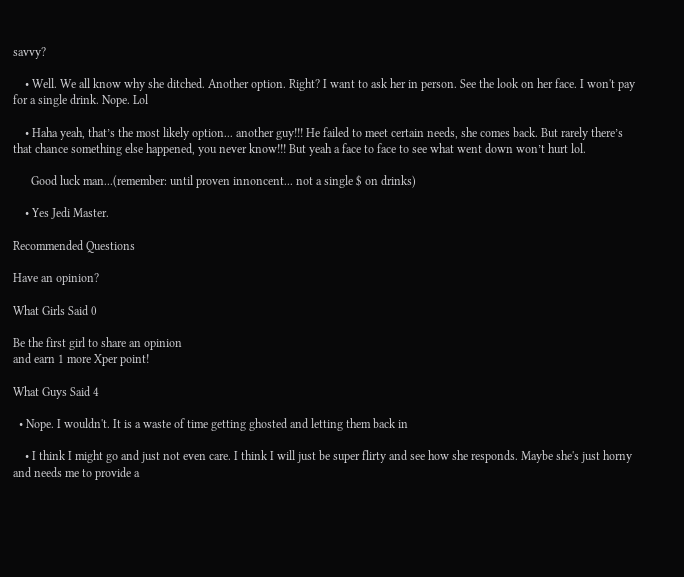savvy?

    • Well. We all know why she ditched. Another option. Right? I want to ask her in person. See the look on her face. I won't pay for a single drink. Nope. Lol

    • Haha yeah, that’s the most likely option... another guy!!! He failed to meet certain needs, she comes back. But rarely there’s that chance something else happened, you never know!!! But yeah a face to face to see what went down won’t hurt lol.

      Good luck man...(remember: until proven innoncent... not a single $ on drinks)

    • Yes Jedi Master.

Recommended Questions

Have an opinion?

What Girls Said 0

Be the first girl to share an opinion
and earn 1 more Xper point!

What Guys Said 4

  • Nope. I wouldn't. It is a waste of time getting ghosted and letting them back in

    • I think I might go and just not even care. I think I will just be super flirty and see how she responds. Maybe she's just horny and needs me to provide a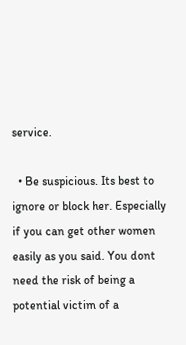service.

  • Be suspicious. Its best to ignore or block her. Especially if you can get other women easily as you said. You dont need the risk of being a potential victim of a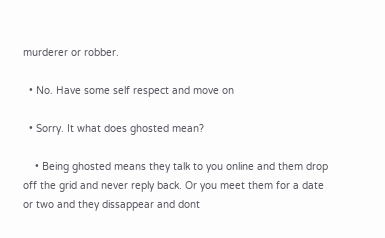murderer or robber.

  • No. Have some self respect and move on

  • Sorry. It what does ghosted mean?

    • Being ghosted means they talk to you online and them drop off the grid and never reply back. Or you meet them for a date or two and they dissappear and dont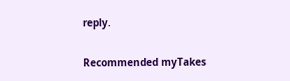reply.

Recommended myTakes